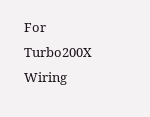For Turbo200X Wiring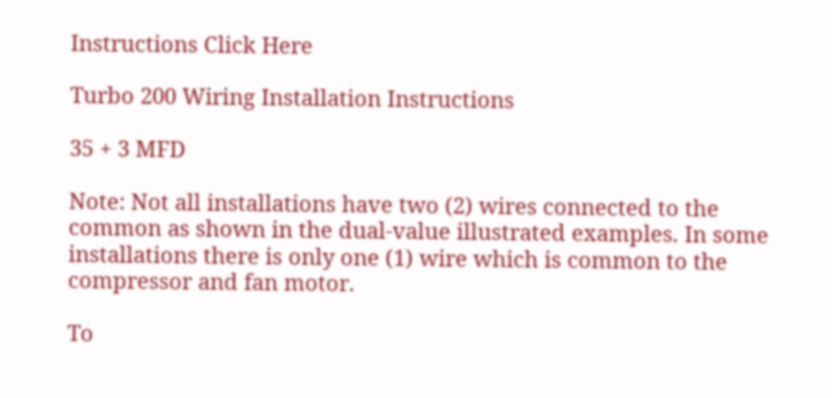Instructions Click Here

Turbo 200 Wiring Installation Instructions

35 + 3 MFD

Note: Not all installations have two (2) wires connected to the common as shown in the dual-value illustrated examples. In some installations there is only one (1) wire which is common to the compressor and fan motor.

To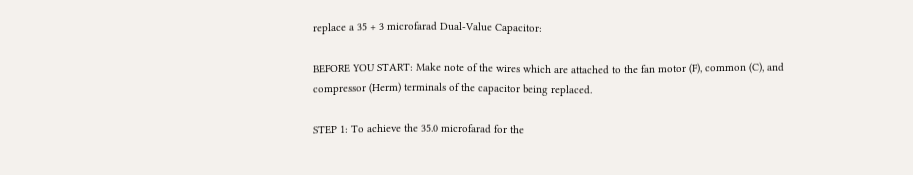replace a 35 + 3 microfarad Dual-Value Capacitor:

BEFORE YOU START: Make note of the wires which are attached to the fan motor (F), common (C), and compressor (Herm) terminals of the capacitor being replaced.

STEP 1: To achieve the 35.0 microfarad for the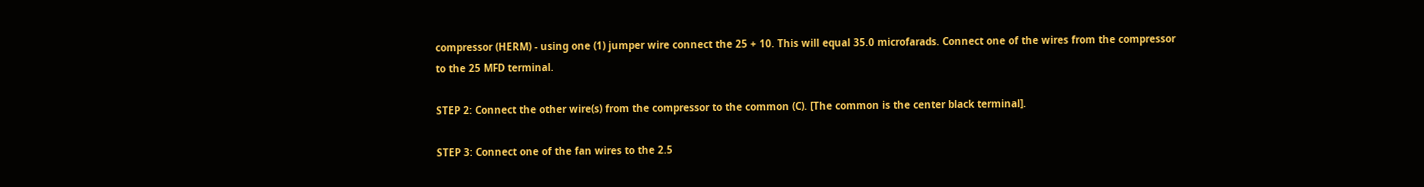compressor (HERM) - using one (1) jumper wire connect the 25 + 10. This will equal 35.0 microfarads. Connect one of the wires from the compressor to the 25 MFD terminal.

STEP 2: Connect the other wire(s) from the compressor to the common (C). [The common is the center black terminal].

STEP 3: Connect one of the fan wires to the 2.5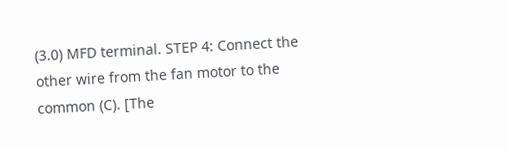(3.0) MFD terminal. STEP 4: Connect the other wire from the fan motor to the common (C). [The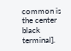common is the center black terminal].